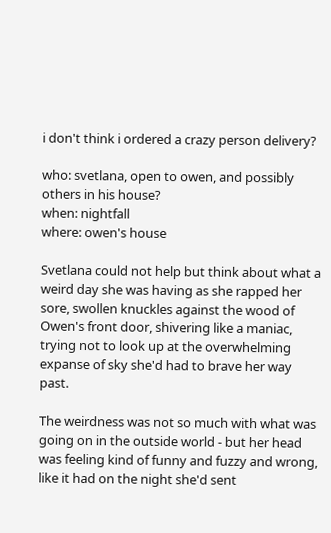i don't think i ordered a crazy person delivery?

who: svetlana, open to owen, and possibly others in his house?
when: nightfall
where: owen's house

Svetlana could not help but think about what a weird day she was having as she rapped her sore, swollen knuckles against the wood of Owen's front door, shivering like a maniac, trying not to look up at the overwhelming expanse of sky she'd had to brave her way past.

The weirdness was not so much with what was going on in the outside world - but her head was feeling kind of funny and fuzzy and wrong, like it had on the night she'd sent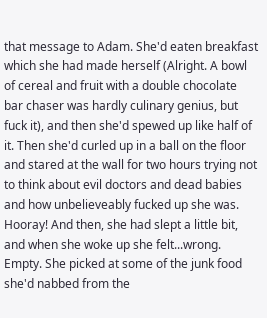that message to Adam. She'd eaten breakfast which she had made herself (Alright. A bowl of cereal and fruit with a double chocolate bar chaser was hardly culinary genius, but fuck it), and then she'd spewed up like half of it. Then she'd curled up in a ball on the floor and stared at the wall for two hours trying not to think about evil doctors and dead babies and how unbelieveably fucked up she was. Hooray! And then, she had slept a little bit, and when she woke up she felt...wrong. Empty. She picked at some of the junk food she'd nabbed from the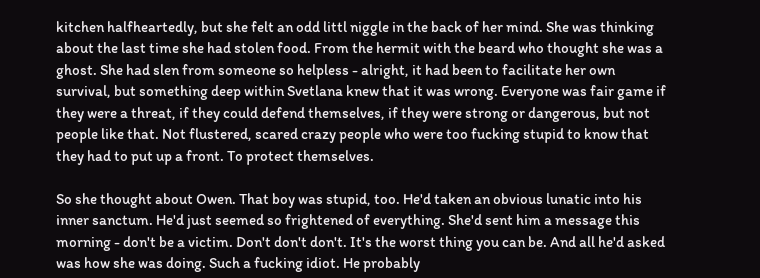kitchen halfheartedly, but she felt an odd littl niggle in the back of her mind. She was thinking about the last time she had stolen food. From the hermit with the beard who thought she was a ghost. She had slen from someone so helpless - alright, it had been to facilitate her own survival, but something deep within Svetlana knew that it was wrong. Everyone was fair game if they were a threat, if they could defend themselves, if they were strong or dangerous, but not people like that. Not flustered, scared crazy people who were too fucking stupid to know that they had to put up a front. To protect themselves.

So she thought about Owen. That boy was stupid, too. He'd taken an obvious lunatic into his inner sanctum. He'd just seemed so frightened of everything. She'd sent him a message this morning - don't be a victim. Don't don't don't. It's the worst thing you can be. And all he'd asked was how she was doing. Such a fucking idiot. He probably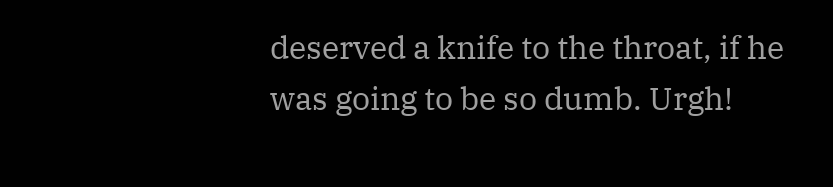deserved a knife to the throat, if he was going to be so dumb. Urgh!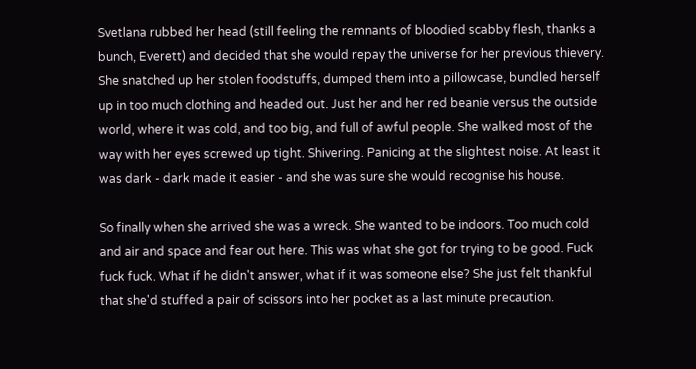Svetlana rubbed her head (still feeling the remnants of bloodied scabby flesh, thanks a bunch, Everett) and decided that she would repay the universe for her previous thievery. She snatched up her stolen foodstuffs, dumped them into a pillowcase, bundled herself up in too much clothing and headed out. Just her and her red beanie versus the outside world, where it was cold, and too big, and full of awful people. She walked most of the way with her eyes screwed up tight. Shivering. Panicing at the slightest noise. At least it was dark - dark made it easier - and she was sure she would recognise his house.

So finally when she arrived she was a wreck. She wanted to be indoors. Too much cold and air and space and fear out here. This was what she got for trying to be good. Fuck fuck fuck. What if he didn't answer, what if it was someone else? She just felt thankful that she'd stuffed a pair of scissors into her pocket as a last minute precaution.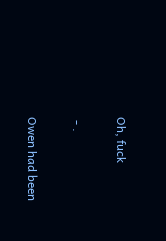Oh, fuck

 - .

Owen had been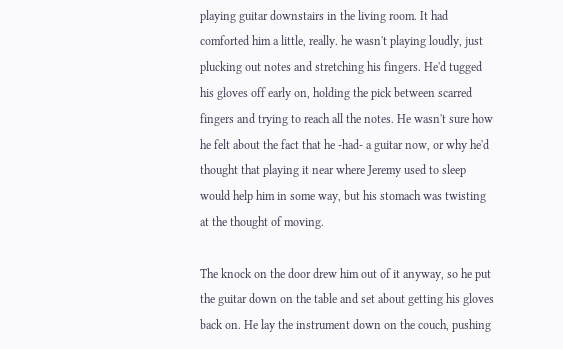playing guitar downstairs in the living room. It had comforted him a little, really. he wasn't playing loudly, just plucking out notes and stretching his fingers. He'd tugged his gloves off early on, holding the pick between scarred fingers and trying to reach all the notes. He wasn't sure how he felt about the fact that he -had- a guitar now, or why he'd thought that playing it near where Jeremy used to sleep would help him in some way, but his stomach was twisting at the thought of moving.

The knock on the door drew him out of it anyway, so he put the guitar down on the table and set about getting his gloves back on. He lay the instrument down on the couch, pushing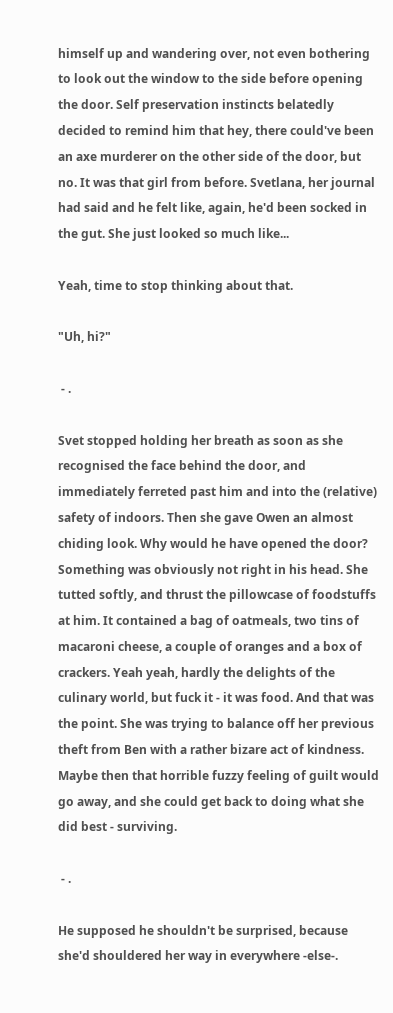himself up and wandering over, not even bothering to look out the window to the side before opening the door. Self preservation instincts belatedly decided to remind him that hey, there could've been an axe murderer on the other side of the door, but no. It was that girl from before. Svetlana, her journal had said and he felt like, again, he'd been socked in the gut. She just looked so much like...

Yeah, time to stop thinking about that.

"Uh, hi?"

 - .

Svet stopped holding her breath as soon as she recognised the face behind the door, and immediately ferreted past him and into the (relative) safety of indoors. Then she gave Owen an almost chiding look. Why would he have opened the door? Something was obviously not right in his head. She tutted softly, and thrust the pillowcase of foodstuffs at him. It contained a bag of oatmeals, two tins of macaroni cheese, a couple of oranges and a box of crackers. Yeah yeah, hardly the delights of the culinary world, but fuck it - it was food. And that was the point. She was trying to balance off her previous theft from Ben with a rather bizare act of kindness. Maybe then that horrible fuzzy feeling of guilt would go away, and she could get back to doing what she did best - surviving.

 - .

He supposed he shouldn't be surprised, because she'd shouldered her way in everywhere -else-.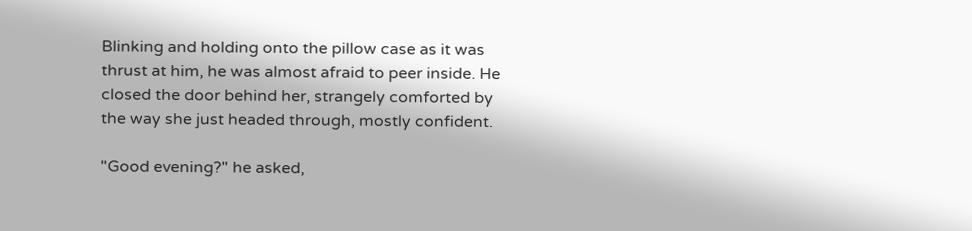Blinking and holding onto the pillow case as it was thrust at him, he was almost afraid to peer inside. He closed the door behind her, strangely comforted by the way she just headed through, mostly confident.

"Good evening?" he asked,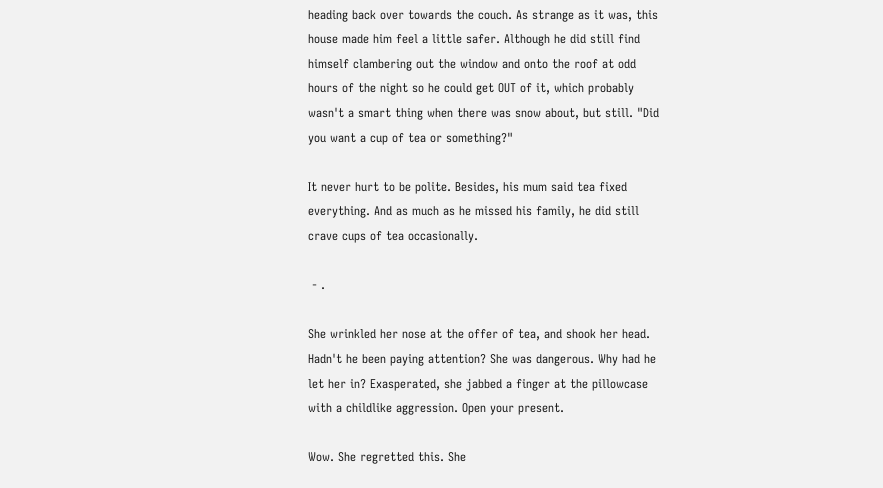heading back over towards the couch. As strange as it was, this house made him feel a little safer. Although he did still find himself clambering out the window and onto the roof at odd hours of the night so he could get OUT of it, which probably wasn't a smart thing when there was snow about, but still. "Did you want a cup of tea or something?"

It never hurt to be polite. Besides, his mum said tea fixed everything. And as much as he missed his family, he did still crave cups of tea occasionally.

 - .

She wrinkled her nose at the offer of tea, and shook her head. Hadn't he been paying attention? She was dangerous. Why had he let her in? Exasperated, she jabbed a finger at the pillowcase with a childlike aggression. Open your present.

Wow. She regretted this. She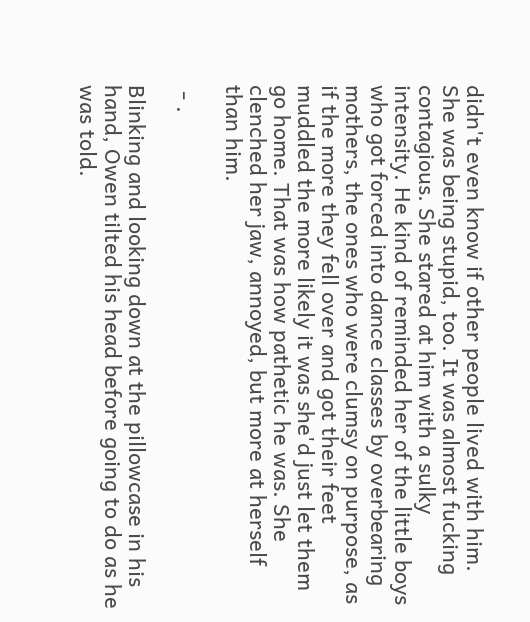didn't even know if other people lived with him. She was being stupid, too. It was almost fucking contagious. She stared at him with a sulky intensity. He kind of reminded her of the little boys who got forced into dance classes by overbearing mothers, the ones who were clumsy on purpose, as if the more they fell over and got their feet muddled the more likely it was she'd just let them go home. That was how pathetic he was. She clenched her jaw, annoyed, but more at herself than him.

 - .

Blinking and looking down at the pillowcase in his hand, Owen tilted his head before going to do as he was told.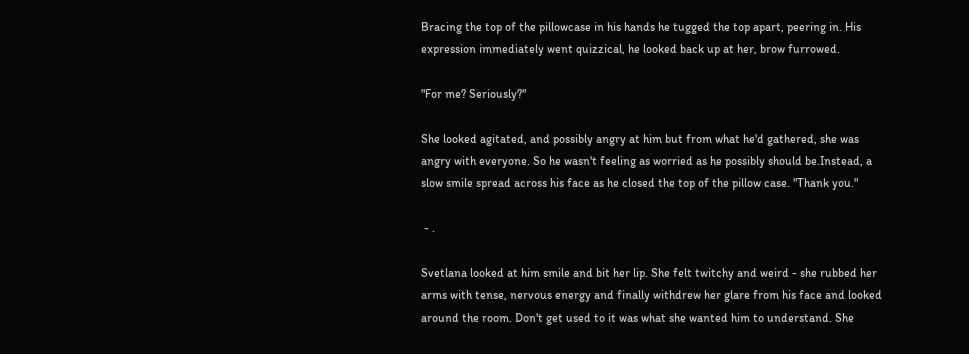Bracing the top of the pillowcase in his hands he tugged the top apart, peering in. His expression immediately went quizzical, he looked back up at her, brow furrowed.

"For me? Seriously?"

She looked agitated, and possibly angry at him but from what he'd gathered, she was angry with everyone. So he wasn't feeling as worried as he possibly should be.Instead, a slow smile spread across his face as he closed the top of the pillow case. "Thank you."

 - .

Svetlana looked at him smile and bit her lip. She felt twitchy and weird - she rubbed her arms with tense, nervous energy and finally withdrew her glare from his face and looked around the room. Don't get used to it was what she wanted him to understand. She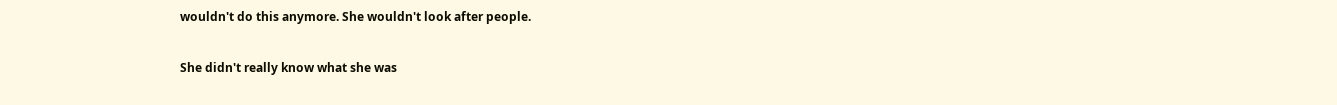wouldn't do this anymore. She wouldn't look after people.

She didn't really know what she was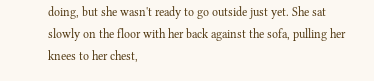doing, but she wasn't ready to go outside just yet. She sat slowly on the floor with her back against the sofa, pulling her knees to her chest,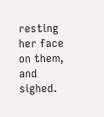resting her face on them, and sighed.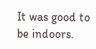It was good to be indoors.